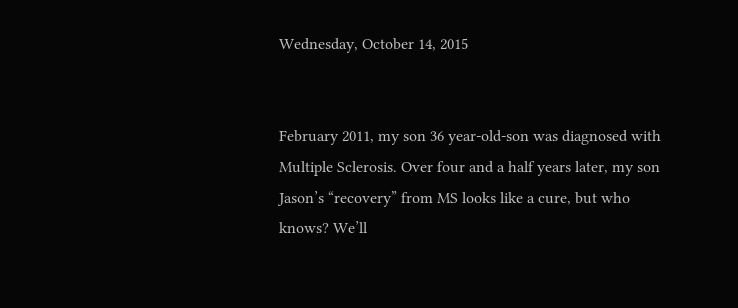Wednesday, October 14, 2015


February 2011, my son 36 year-old-son was diagnosed with Multiple Sclerosis. Over four and a half years later, my son Jason’s “recovery” from MS looks like a cure, but who knows? We’ll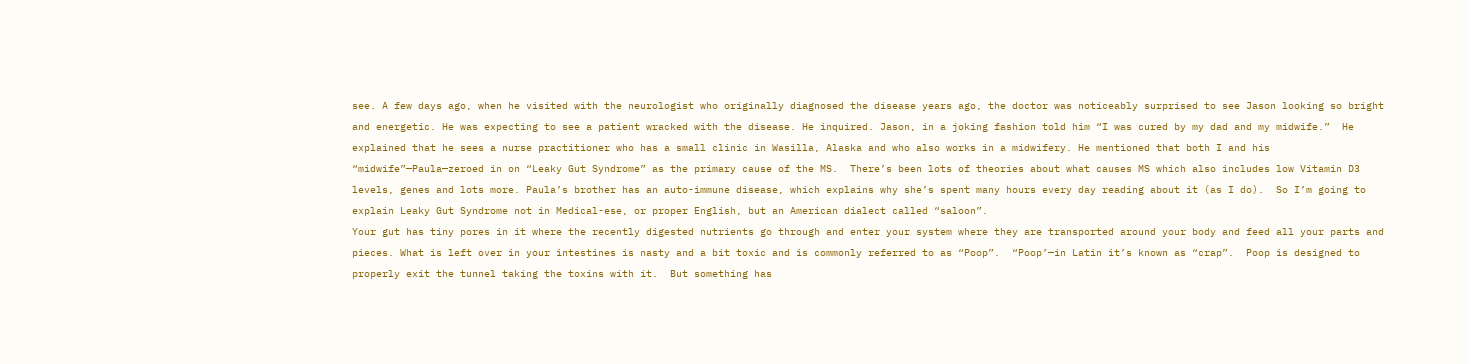see. A few days ago, when he visited with the neurologist who originally diagnosed the disease years ago, the doctor was noticeably surprised to see Jason looking so bright and energetic. He was expecting to see a patient wracked with the disease. He inquired. Jason, in a joking fashion told him “I was cured by my dad and my midwife.”  He explained that he sees a nurse practitioner who has a small clinic in Wasilla, Alaska and who also works in a midwifery. He mentioned that both I and his “midwife”—Paula—zeroed in on “Leaky Gut Syndrome” as the primary cause of the MS.  There’s been lots of theories about what causes MS which also includes low Vitamin D3 levels, genes and lots more. Paula’s brother has an auto-immune disease, which explains why she’s spent many hours every day reading about it (as I do).  So I’m going to explain Leaky Gut Syndrome not in Medical-ese, or proper English, but an American dialect called “saloon”.
Your gut has tiny pores in it where the recently digested nutrients go through and enter your system where they are transported around your body and feed all your parts and pieces. What is left over in your intestines is nasty and a bit toxic and is commonly referred to as “Poop”.  “Poop’—in Latin it’s known as “crap”.  Poop is designed to properly exit the tunnel taking the toxins with it.  But something has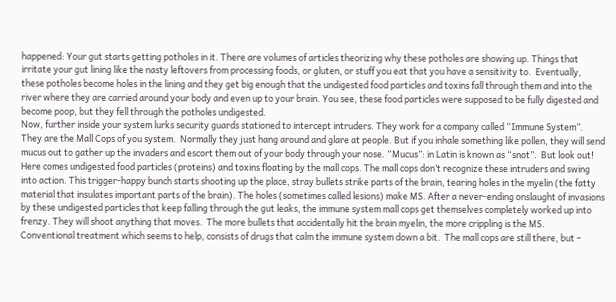happened: Your gut starts getting potholes in it. There are volumes of articles theorizing why these potholes are showing up. Things that irritate your gut lining like the nasty leftovers from processing foods, or gluten, or stuff you eat that you have a sensitivity to.  Eventually, these potholes become holes in the lining and they get big enough that the undigested food particles and toxins fall through them and into the river where they are carried around your body and even up to your brain. You see, these food particles were supposed to be fully digested and become poop, but they fell through the potholes undigested.
Now, further inside your system lurks security guards stationed to intercept intruders. They work for a company called “Immune System”.  They are the Mall Cops of you system.  Normally they just hang around and glare at people. But if you inhale something like pollen, they will send mucus out to gather up the invaders and escort them out of your body through your nose. “Mucus”: in Latin is known as “snot”.  But look out! Here comes undigested food particles (proteins) and toxins floating by the mall cops. The mall cops don’t recognize these intruders and swing into action. This trigger-happy bunch starts shooting up the place, stray bullets strike parts of the brain, tearing holes in the myelin (the fatty material that insulates important parts of the brain). The holes (sometimes called lesions) make MS. After a never-ending onslaught of invasions by these undigested particles that keep falling through the gut leaks, the immune system mall cops get themselves completely worked up into frenzy. They will shoot anything that moves.  The more bullets that accidentally hit the brain myelin, the more crippling is the MS.
Conventional treatment which seems to help, consists of drugs that calm the immune system down a bit.  The mall cops are still there, but –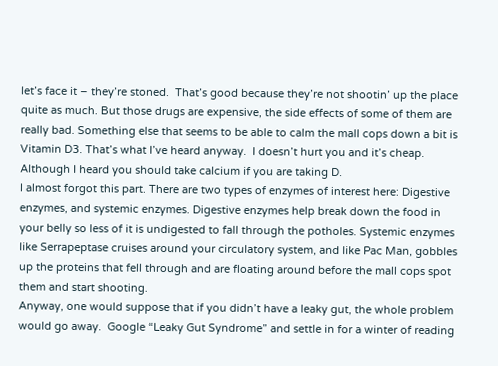let’s face it – they’re stoned.  That’s good because they’re not shootin’ up the place quite as much. But those drugs are expensive, the side effects of some of them are really bad. Something else that seems to be able to calm the mall cops down a bit is Vitamin D3. That’s what I’ve heard anyway.  I doesn’t hurt you and it’s cheap. Although I heard you should take calcium if you are taking D.
I almost forgot this part. There are two types of enzymes of interest here: Digestive enzymes, and systemic enzymes. Digestive enzymes help break down the food in your belly so less of it is undigested to fall through the potholes. Systemic enzymes like Serrapeptase cruises around your circulatory system, and like Pac Man, gobbles up the proteins that fell through and are floating around before the mall cops spot them and start shooting.
Anyway, one would suppose that if you didn’t have a leaky gut, the whole problem would go away.  Google “Leaky Gut Syndrome” and settle in for a winter of reading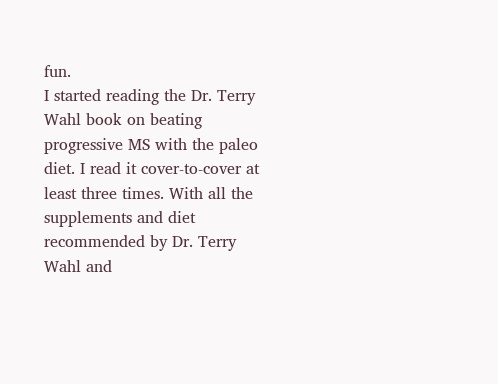fun.
I started reading the Dr. Terry Wahl book on beating progressive MS with the paleo diet. I read it cover-to-cover at least three times. With all the supplements and diet recommended by Dr. Terry Wahl and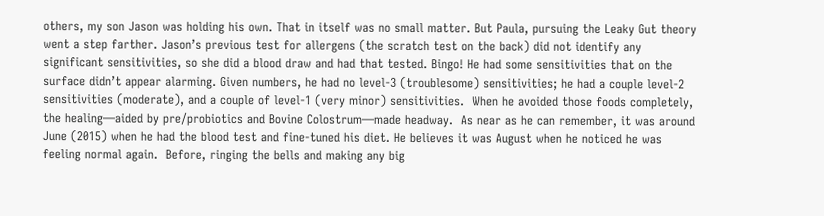others, my son Jason was holding his own. That in itself was no small matter. But Paula, pursuing the Leaky Gut theory went a step farther. Jason’s previous test for allergens (the scratch test on the back) did not identify any significant sensitivities, so she did a blood draw and had that tested. Bingo! He had some sensitivities that on the surface didn’t appear alarming. Given numbers, he had no level-3 (troublesome) sensitivities; he had a couple level-2  sensitivities (moderate), and a couple of level-1 (very minor) sensitivities.  When he avoided those foods completely, the healing—aided by pre/probiotics and Bovine Colostrum—made headway.  As near as he can remember, it was around June (2015) when he had the blood test and fine-tuned his diet. He believes it was August when he noticed he was feeling normal again.  Before, ringing the bells and making any big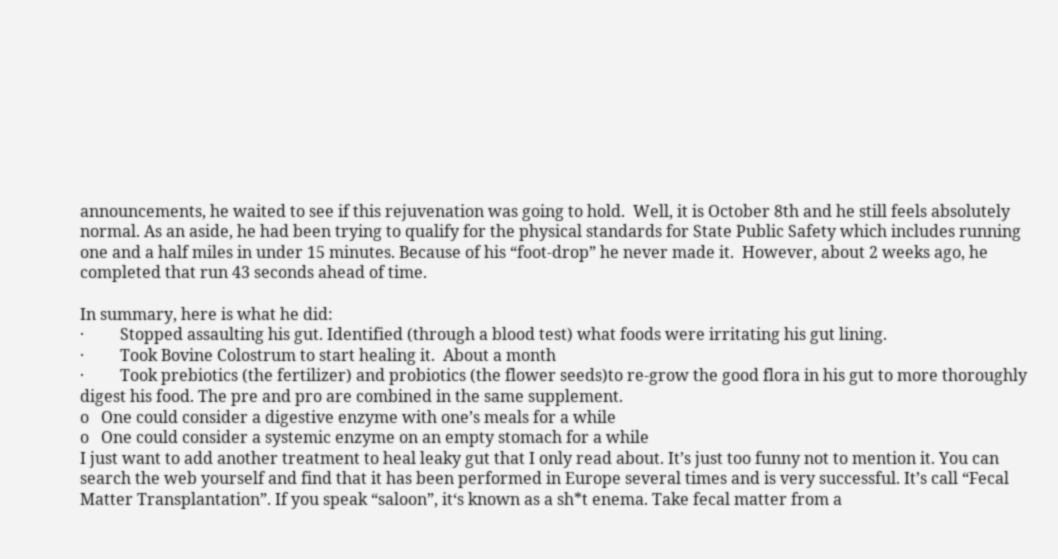announcements, he waited to see if this rejuvenation was going to hold.  Well, it is October 8th and he still feels absolutely normal. As an aside, he had been trying to qualify for the physical standards for State Public Safety which includes running one and a half miles in under 15 minutes. Because of his “foot-drop” he never made it.  However, about 2 weeks ago, he completed that run 43 seconds ahead of time.

In summary, here is what he did:
·         Stopped assaulting his gut. Identified (through a blood test) what foods were irritating his gut lining.
·         Took Bovine Colostrum to start healing it.  About a month
·         Took prebiotics (the fertilizer) and probiotics (the flower seeds)to re-grow the good flora in his gut to more thoroughly digest his food. The pre and pro are combined in the same supplement.
o   One could consider a digestive enzyme with one’s meals for a while
o   One could consider a systemic enzyme on an empty stomach for a while
I just want to add another treatment to heal leaky gut that I only read about. It’s just too funny not to mention it. You can search the web yourself and find that it has been performed in Europe several times and is very successful. It’s call “Fecal Matter Transplantation”. If you speak “saloon”, it‘s known as a sh*t enema. Take fecal matter from a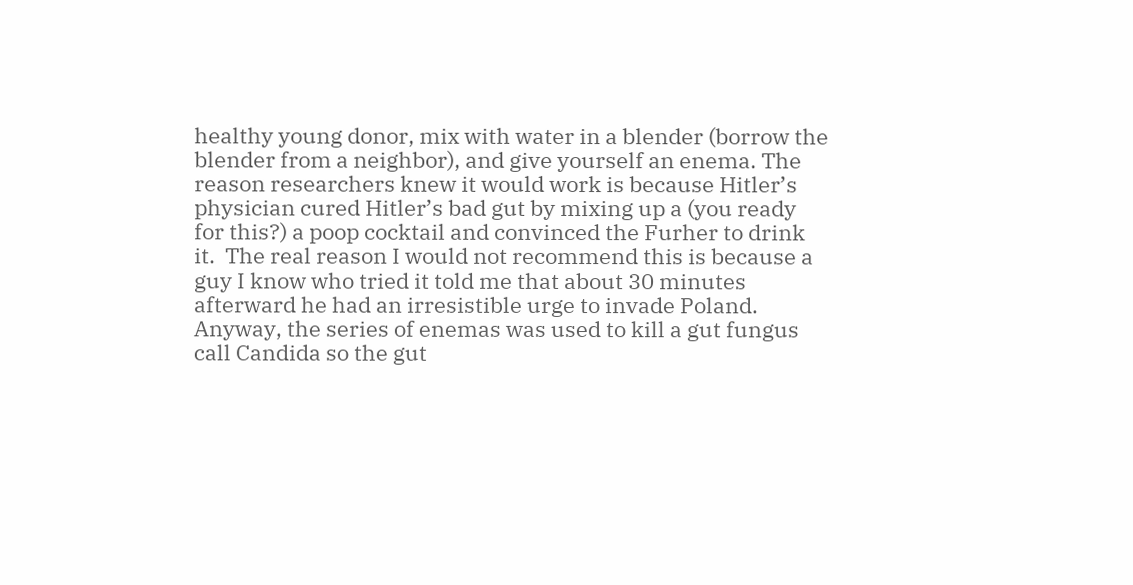healthy young donor, mix with water in a blender (borrow the blender from a neighbor), and give yourself an enema. The reason researchers knew it would work is because Hitler’s physician cured Hitler’s bad gut by mixing up a (you ready for this?) a poop cocktail and convinced the Furher to drink it.  The real reason I would not recommend this is because a guy I know who tried it told me that about 30 minutes afterward he had an irresistible urge to invade Poland. Anyway, the series of enemas was used to kill a gut fungus call Candida so the gut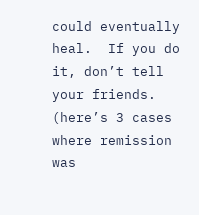could eventually heal.  If you do it, don’t tell your friends.  (here’s 3 cases where remission was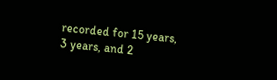recorded for 15 years, 3 years, and 2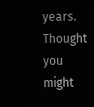years. Thought you might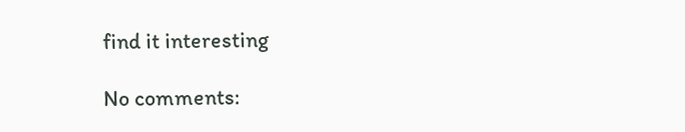find it interesting

No comments: